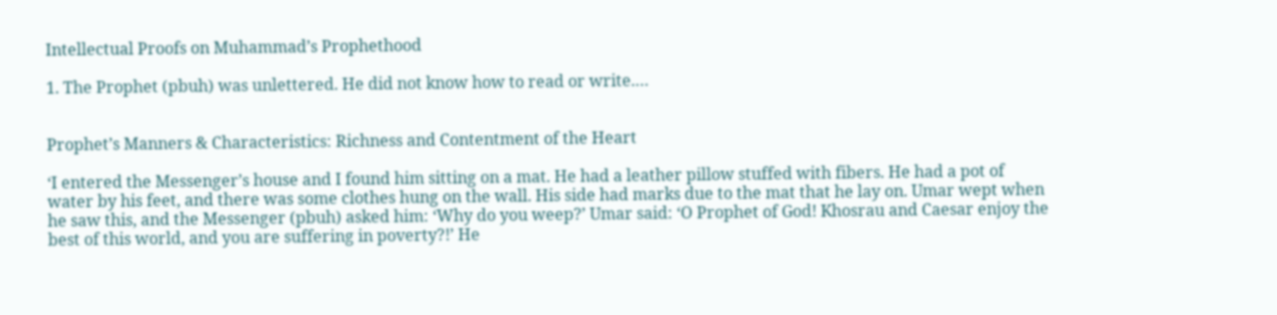Intellectual Proofs on Muhammad’s Prophethood

1. The Prophet (pbuh) was unlettered. He did not know how to read or write.…


Prophet’s Manners & Characteristics: Richness and Contentment of the Heart

‘I entered the Messenger’s house and I found him sitting on a mat. He had a leather pillow stuffed with fibers. He had a pot of water by his feet, and there was some clothes hung on the wall. His side had marks due to the mat that he lay on. Umar wept when he saw this, and the Messenger (pbuh) asked him: ‘Why do you weep?’ Umar said: ‘O Prophet of God! Khosrau and Caesar enjoy the best of this world, and you are suffering in poverty?!’ He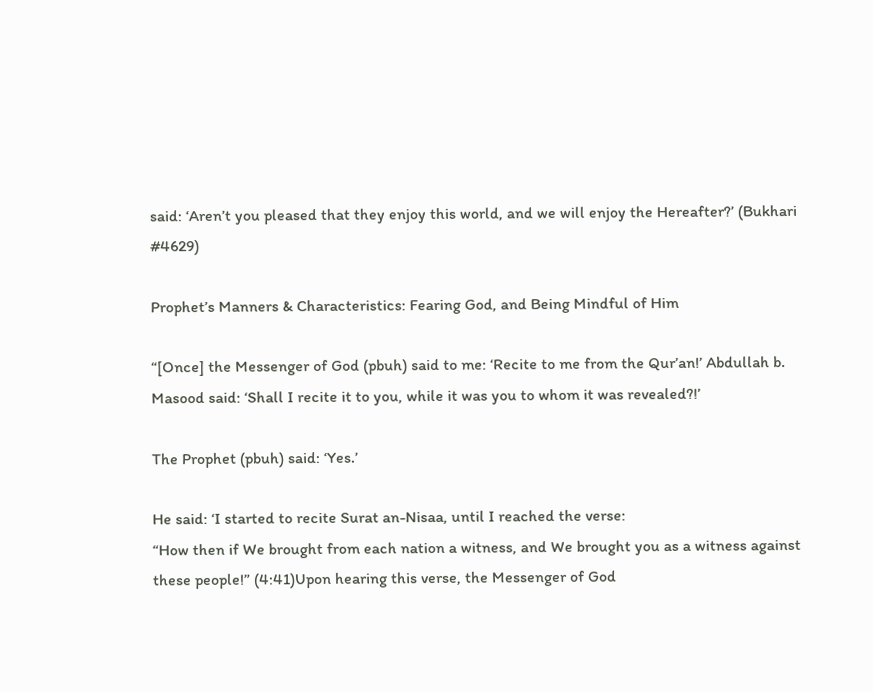said: ‘Aren’t you pleased that they enjoy this world, and we will enjoy the Hereafter?’ (Bukhari #4629)

Prophet’s Manners & Characteristics: Fearing God, and Being Mindful of Him

“[Once] the Messenger of God (pbuh) said to me: ‘Recite to me from the Qur’an!’ Abdullah b. Masood said: ‘Shall I recite it to you, while it was you to whom it was revealed?!’

The Prophet (pbuh) said: ‘Yes.’

He said: ‘I started to recite Surat an-Nisaa, until I reached the verse:
“How then if We brought from each nation a witness, and We brought you as a witness against these people!” (4:41)Upon hearing this verse, the Messenger of God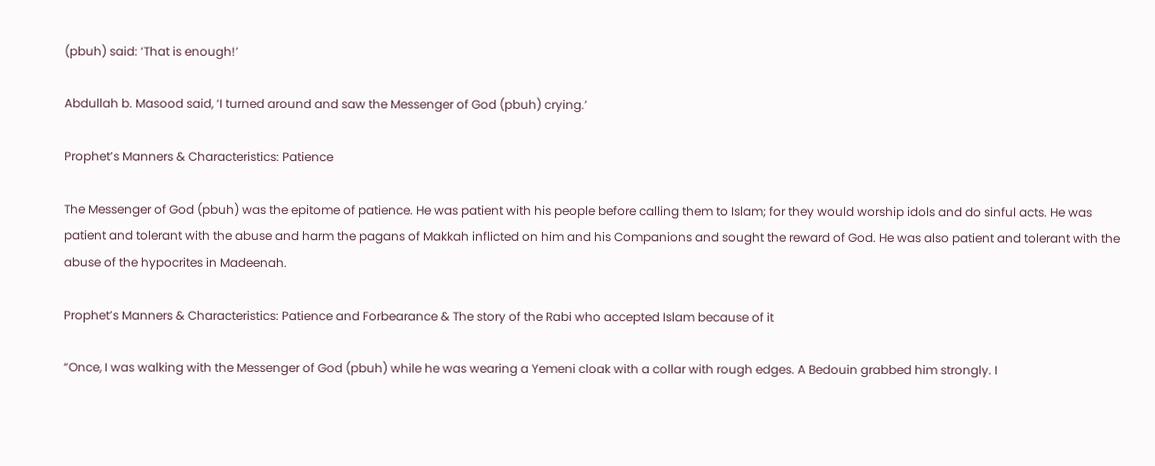(pbuh) said: ‘That is enough!’

Abdullah b. Masood said, ‘I turned around and saw the Messenger of God (pbuh) crying.’

Prophet’s Manners & Characteristics: Patience

The Messenger of God (pbuh) was the epitome of patience. He was patient with his people before calling them to Islam; for they would worship idols and do sinful acts. He was patient and tolerant with the abuse and harm the pagans of Makkah inflicted on him and his Companions and sought the reward of God. He was also patient and tolerant with the abuse of the hypocrites in Madeenah.

Prophet’s Manners & Characteristics: Patience and Forbearance & The story of the Rabi who accepted Islam because of it

“Once, I was walking with the Messenger of God (pbuh) while he was wearing a Yemeni cloak with a collar with rough edges. A Bedouin grabbed him strongly. I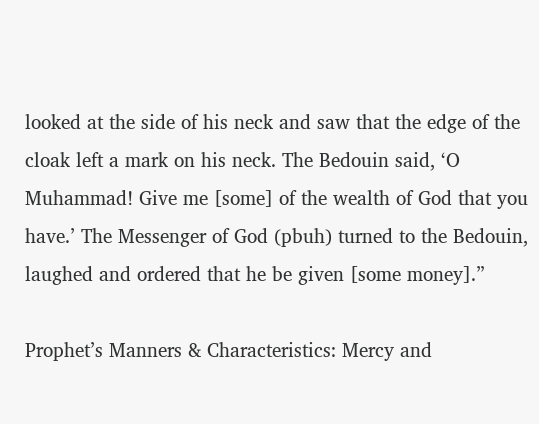looked at the side of his neck and saw that the edge of the cloak left a mark on his neck. The Bedouin said, ‘O Muhammad! Give me [some] of the wealth of God that you have.’ The Messenger of God (pbuh) turned to the Bedouin, laughed and ordered that he be given [some money].”

Prophet’s Manners & Characteristics: Mercy and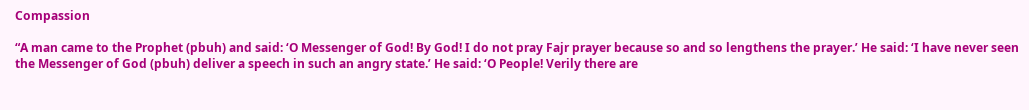Compassion

“A man came to the Prophet (pbuh) and said: ‘O Messenger of God! By God! I do not pray Fajr prayer because so and so lengthens the prayer.’ He said: ‘I have never seen the Messenger of God (pbuh) deliver a speech in such an angry state.’ He said: ‘O People! Verily there are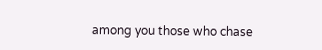among you those who chase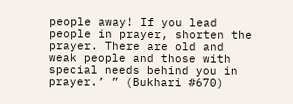people away! If you lead people in prayer, shorten the prayer. There are old and weak people and those with special needs behind you in prayer.’ ” (Bukhari #670)